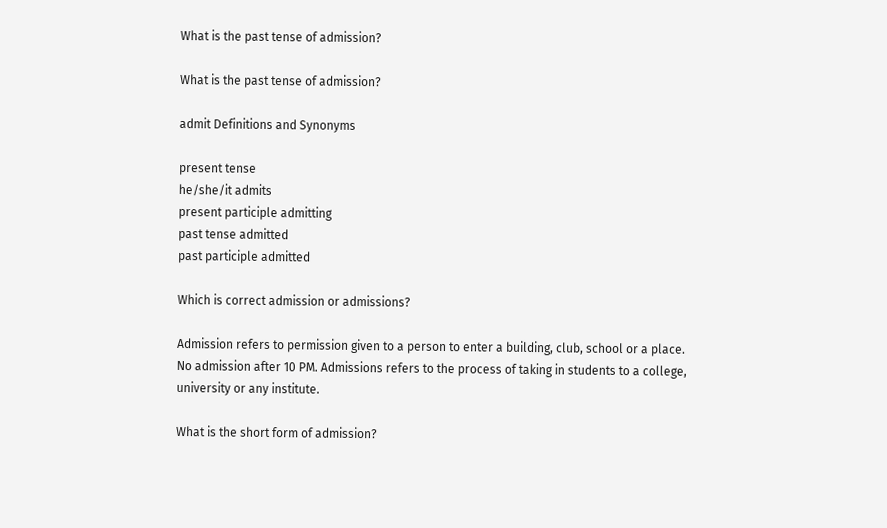What is the past tense of admission?

What is the past tense of admission?

admit Definitions and Synonyms

present tense
he/she/it admits
present participle admitting
past tense admitted
past participle admitted

Which is correct admission or admissions?

Admission refers to permission given to a person to enter a building, club, school or a place. No admission after 10 PM. Admissions refers to the process of taking in students to a college, university or any institute.

What is the short form of admission?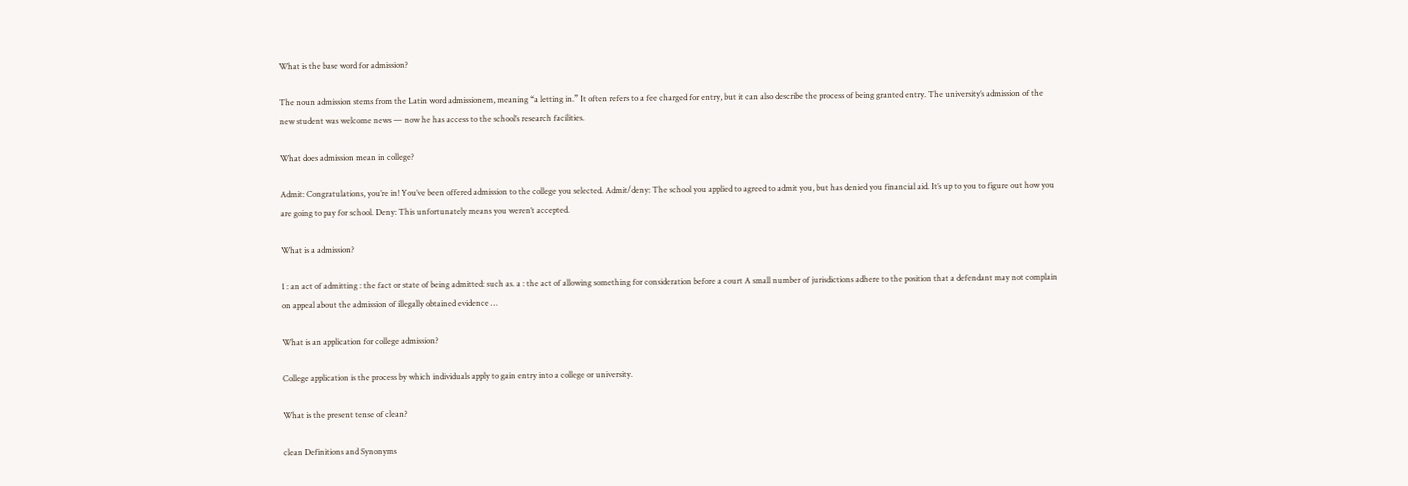What is the base word for admission?

The noun admission stems from the Latin word admissionem, meaning “a letting in.” It often refers to a fee charged for entry, but it can also describe the process of being granted entry. The university’s admission of the new student was welcome news — now he has access to the school’s research facilities.

What does admission mean in college?

Admit: Congratulations, you’re in! You’ve been offered admission to the college you selected. Admit/deny: The school you applied to agreed to admit you, but has denied you financial aid. It’s up to you to figure out how you are going to pay for school. Deny: This unfortunately means you weren’t accepted.

What is a admission?

1 : an act of admitting : the fact or state of being admitted: such as. a : the act of allowing something for consideration before a court A small number of jurisdictions adhere to the position that a defendant may not complain on appeal about the admission of illegally obtained evidence …

What is an application for college admission?

College application is the process by which individuals apply to gain entry into a college or university.

What is the present tense of clean?

clean Definitions and Synonyms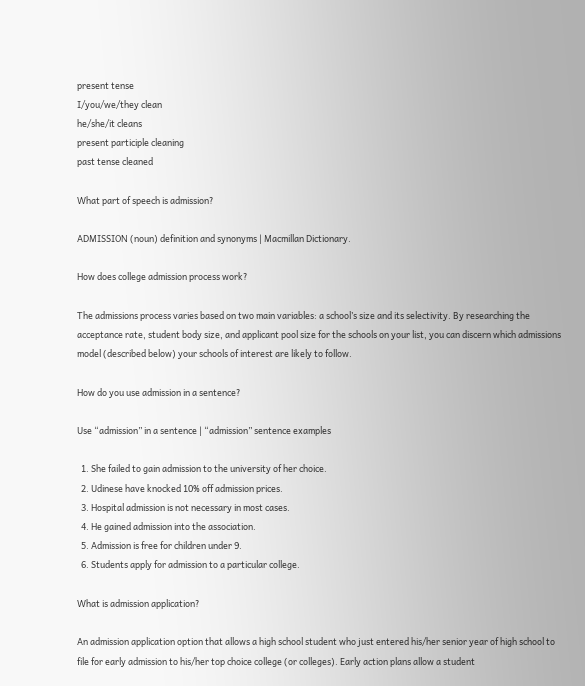present tense
I/you/we/they clean
he/she/it cleans
present participle cleaning
past tense cleaned

What part of speech is admission?

ADMISSION (noun) definition and synonyms | Macmillan Dictionary.

How does college admission process work?

The admissions process varies based on two main variables: a school’s size and its selectivity. By researching the acceptance rate, student body size, and applicant pool size for the schools on your list, you can discern which admissions model (described below) your schools of interest are likely to follow.

How do you use admission in a sentence?

Use “admission” in a sentence | “admission” sentence examples

  1. She failed to gain admission to the university of her choice.
  2. Udinese have knocked 10% off admission prices.
  3. Hospital admission is not necessary in most cases.
  4. He gained admission into the association.
  5. Admission is free for children under 9.
  6. Students apply for admission to a particular college.

What is admission application?

An admission application option that allows a high school student who just entered his/her senior year of high school to file for early admission to his/her top choice college (or colleges). Early action plans allow a student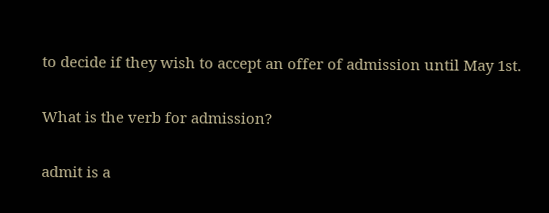to decide if they wish to accept an offer of admission until May 1st.

What is the verb for admission?

admit is a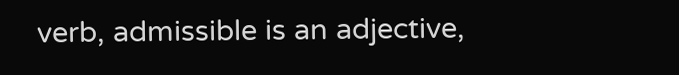verb, admissible is an adjective,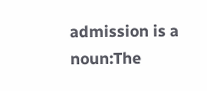admission is a noun:The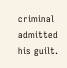criminal admitted his guilt.